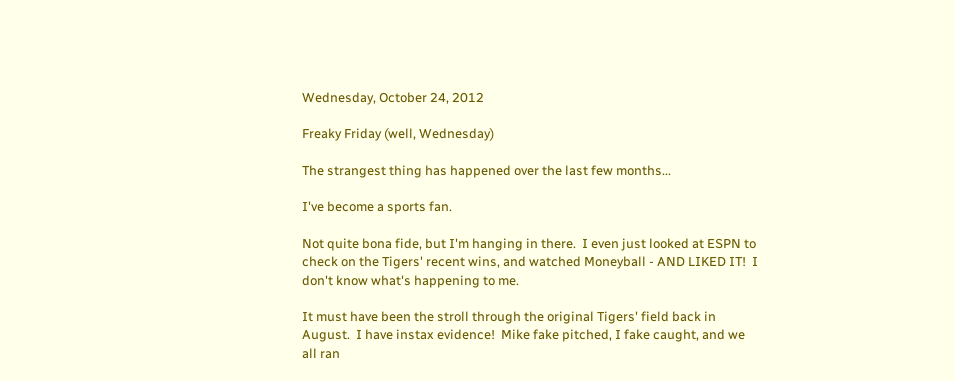Wednesday, October 24, 2012

Freaky Friday (well, Wednesday)

The strangest thing has happened over the last few months...

I've become a sports fan.

Not quite bona fide, but I'm hanging in there.  I even just looked at ESPN to check on the Tigers' recent wins, and watched Moneyball - AND LIKED IT!  I don't know what's happening to me.

It must have been the stroll through the original Tigers' field back in August.  I have instax evidence!  Mike fake pitched, I fake caught, and we all ran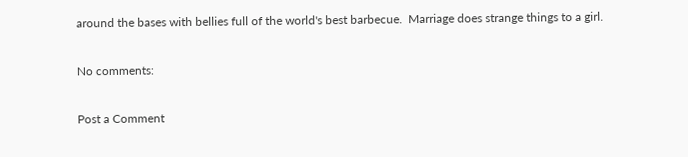around the bases with bellies full of the world's best barbecue.  Marriage does strange things to a girl.

No comments:

Post a Comment